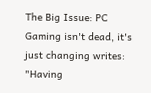The Big Issue: PC Gaming isn't dead, it's just changing writes: "Having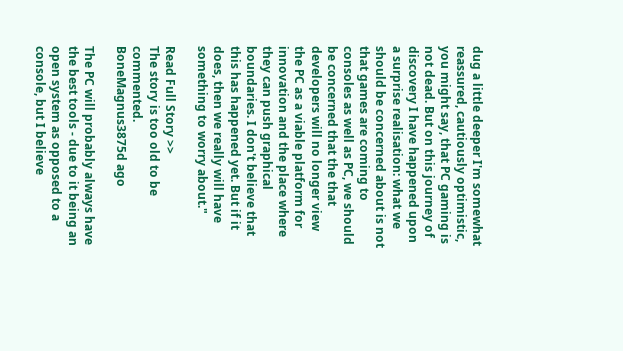dug a little deeper I'm somewhat reassured, cautiously optimistic, you might say, that PC gaming is not dead. But on this journey of discovery I have happened upon a surprise realisation: what we should be concerned about is not that games are coming to consoles as well as PC, we should be concerned that the that developers will no longer view the PC as a viable platform for innovation and the place where they can push graphical boundaries. I don't believe that this has happened yet. But if it does, then we really will have something to worry about."

Read Full Story >>
The story is too old to be commented.
BoneMagnus3875d ago

The PC will probably always have the best tools - due to it being an open system as opposed to a console, but I believe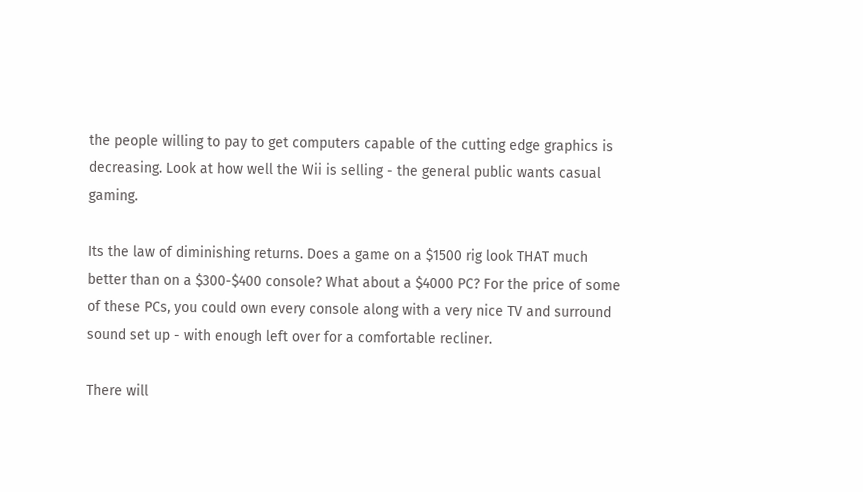the people willing to pay to get computers capable of the cutting edge graphics is decreasing. Look at how well the Wii is selling - the general public wants casual gaming.

Its the law of diminishing returns. Does a game on a $1500 rig look THAT much better than on a $300-$400 console? What about a $4000 PC? For the price of some of these PCs, you could own every console along with a very nice TV and surround sound set up - with enough left over for a comfortable recliner.

There will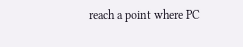reach a point where PC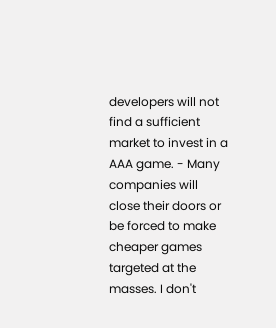developers will not find a sufficient market to invest in a AAA game. - Many companies will close their doors or be forced to make cheaper games targeted at the masses. I don't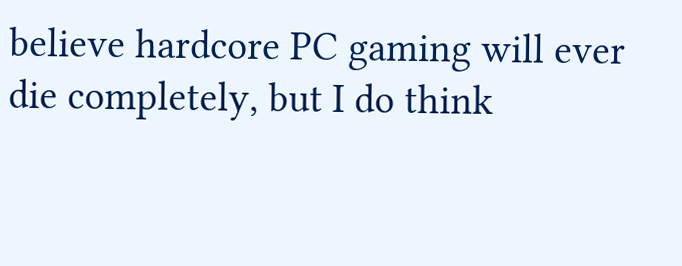believe hardcore PC gaming will ever die completely, but I do think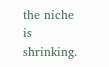the niche is shrinking.